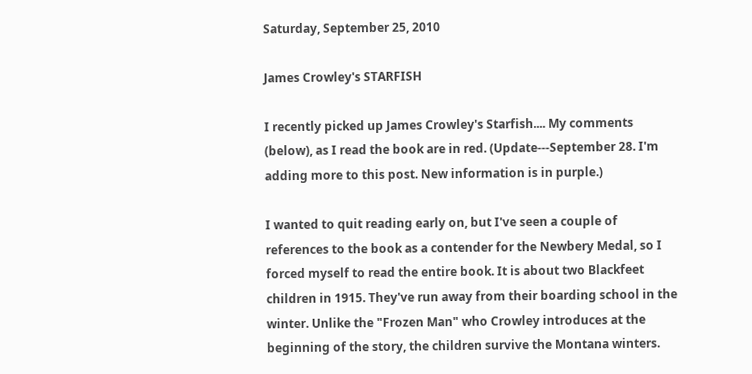Saturday, September 25, 2010

James Crowley's STARFISH

I recently picked up James Crowley's Starfish.... My comments (below), as I read the book are in red. (Update---September 28. I'm adding more to this post. New information is in purple.)

I wanted to quit reading early on, but I've seen a couple of references to the book as a contender for the Newbery Medal, so I forced myself to read the entire book. It is about two Blackfeet children in 1915. They've run away from their boarding school in the winter. Unlike the "Frozen Man" who Crowley introduces at the beginning of the story, the children survive the Montana winters.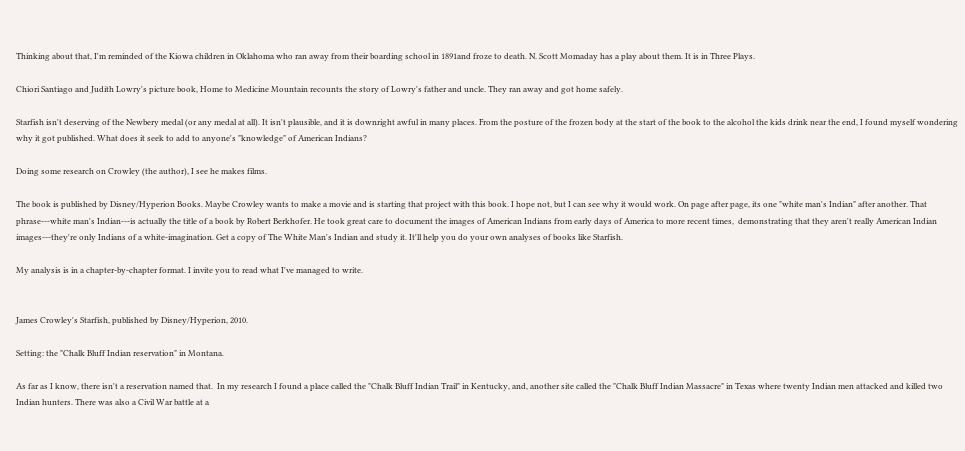Thinking about that, I'm reminded of the Kiowa children in Oklahoma who ran away from their boarding school in 1891and froze to death. N. Scott Momaday has a play about them. It is in Three Plays.

Chiori Santiago and Judith Lowry's picture book, Home to Medicine Mountain recounts the story of Lowry's father and uncle. They ran away and got home safely.

Starfish isn't deserving of the Newbery medal (or any medal at all). It isn't plausible, and it is downright awful in many places. From the posture of the frozen body at the start of the book to the alcohol the kids drink near the end, I found myself wondering why it got published. What does it seek to add to anyone's "knowledge" of American Indians?

Doing some research on Crowley (the author), I see he makes films.

The book is published by Disney/Hyperion Books. Maybe Crowley wants to make a movie and is starting that project with this book. I hope not, but I can see why it would work. On page after page, its one "white man's Indian" after another. That phrase---white man's Indian---is actually the title of a book by Robert Berkhofer. He took great care to document the images of American Indians from early days of America to more recent times,  demonstrating that they aren't really American Indian images---they're only Indians of a white-imagination. Get a copy of The White Man's Indian and study it. It'll help you do your own analyses of books like Starfish.

My analysis is in a chapter-by-chapter format. I invite you to read what I've managed to write.


James Crowley's Starfish, published by Disney/Hyperion, 2010.

Setting: the "Chalk Bluff Indian reservation" in Montana.

As far as I know, there isn't a reservation named that.  In my research I found a place called the "Chalk Bluff Indian Trail" in Kentucky, and, another site called the "Chalk Bluff Indian Massacre" in Texas where twenty Indian men attacked and killed two Indian hunters. There was also a Civil War battle at a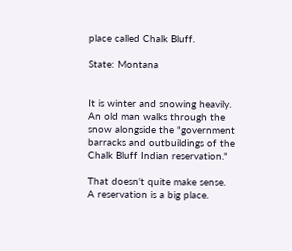place called Chalk Bluff.

State: Montana


It is winter and snowing heavily. An old man walks through the snow alongside the "government barracks and outbuildings of the Chalk Bluff Indian reservation."

That doesn't quite make sense.  A reservation is a big place.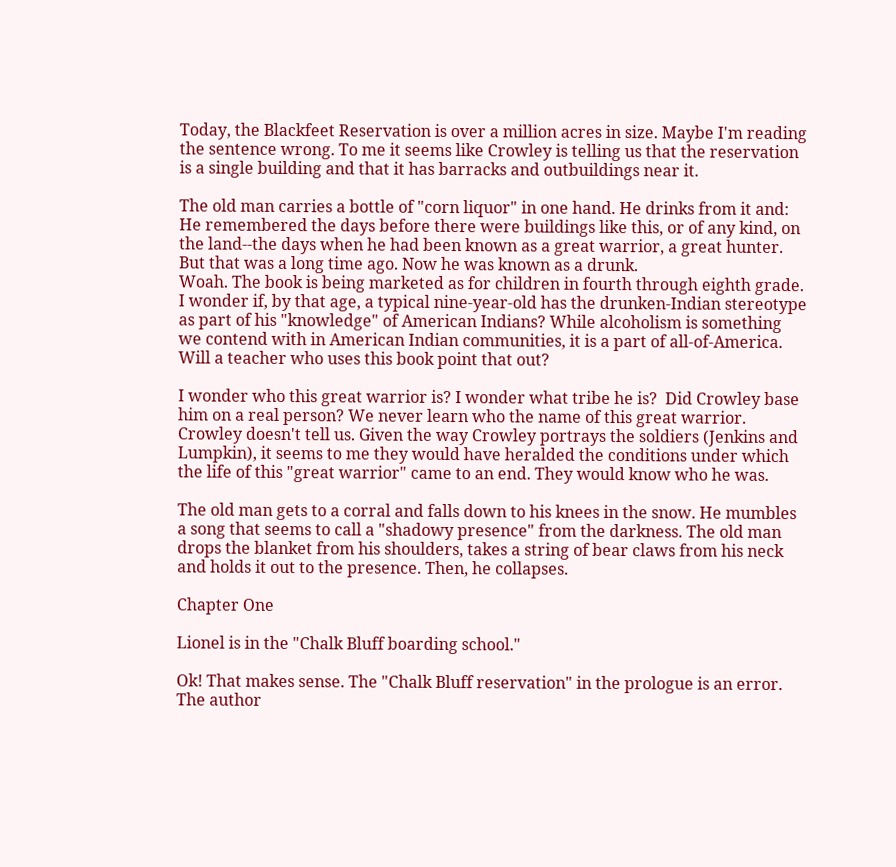Today, the Blackfeet Reservation is over a million acres in size. Maybe I'm reading the sentence wrong. To me it seems like Crowley is telling us that the reservation is a single building and that it has barracks and outbuildings near it.

The old man carries a bottle of "corn liquor" in one hand. He drinks from it and:
He remembered the days before there were buildings like this, or of any kind, on the land--the days when he had been known as a great warrior, a great hunter. But that was a long time ago. Now he was known as a drunk.
Woah. The book is being marketed as for children in fourth through eighth grade. I wonder if, by that age, a typical nine-year-old has the drunken-Indian stereotype as part of his "knowledge" of American Indians? While alcoholism is something we contend with in American Indian communities, it is a part of all-of-America. Will a teacher who uses this book point that out?

I wonder who this great warrior is? I wonder what tribe he is?  Did Crowley base him on a real person? We never learn who the name of this great warrior. Crowley doesn't tell us. Given the way Crowley portrays the soldiers (Jenkins and Lumpkin), it seems to me they would have heralded the conditions under which the life of this "great warrior" came to an end. They would know who he was.

The old man gets to a corral and falls down to his knees in the snow. He mumbles a song that seems to call a "shadowy presence" from the darkness. The old man drops the blanket from his shoulders, takes a string of bear claws from his neck and holds it out to the presence. Then, he collapses.

Chapter One

Lionel is in the "Chalk Bluff boarding school."

Ok! That makes sense. The "Chalk Bluff reservation" in the prologue is an error. The author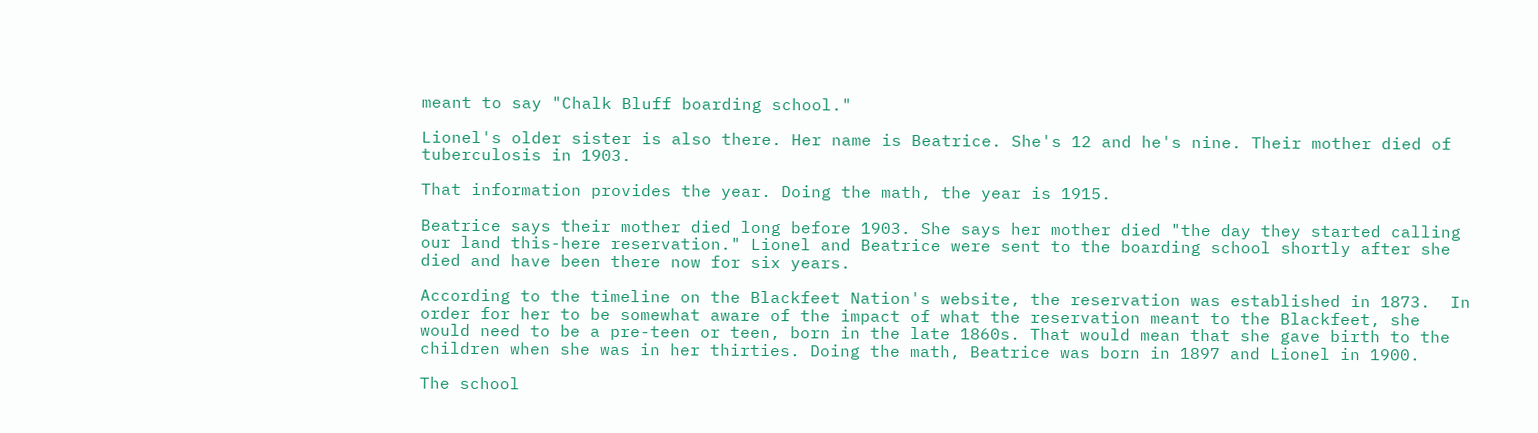meant to say "Chalk Bluff boarding school."

Lionel's older sister is also there. Her name is Beatrice. She's 12 and he's nine. Their mother died of tuberculosis in 1903.

That information provides the year. Doing the math, the year is 1915.

Beatrice says their mother died long before 1903. She says her mother died "the day they started calling our land this-here reservation." Lionel and Beatrice were sent to the boarding school shortly after she died and have been there now for six years.

According to the timeline on the Blackfeet Nation's website, the reservation was established in 1873.  In order for her to be somewhat aware of the impact of what the reservation meant to the Blackfeet, she would need to be a pre-teen or teen, born in the late 1860s. That would mean that she gave birth to the children when she was in her thirties. Doing the math, Beatrice was born in 1897 and Lionel in 1900.

The school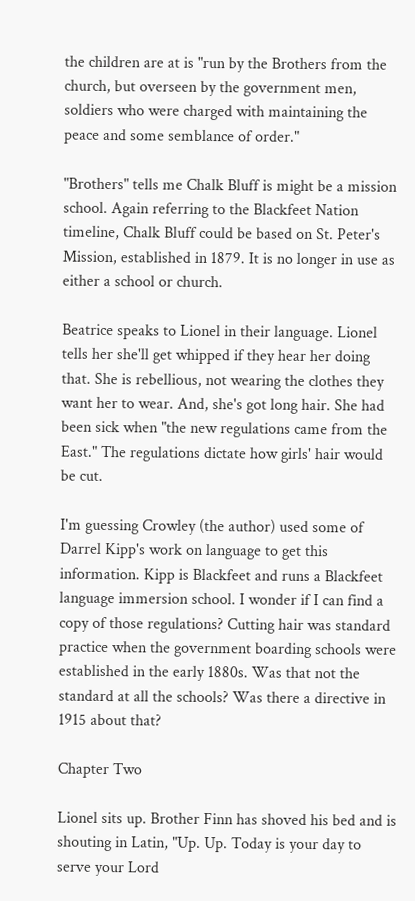the children are at is "run by the Brothers from the church, but overseen by the government men, soldiers who were charged with maintaining the peace and some semblance of order."

"Brothers" tells me Chalk Bluff is might be a mission school. Again referring to the Blackfeet Nation timeline, Chalk Bluff could be based on St. Peter's Mission, established in 1879. It is no longer in use as either a school or church.

Beatrice speaks to Lionel in their language. Lionel tells her she'll get whipped if they hear her doing that. She is rebellious, not wearing the clothes they want her to wear. And, she's got long hair. She had been sick when "the new regulations came from the East." The regulations dictate how girls' hair would be cut.

I'm guessing Crowley (the author) used some of Darrel Kipp's work on language to get this information. Kipp is Blackfeet and runs a Blackfeet language immersion school. I wonder if I can find a copy of those regulations? Cutting hair was standard practice when the government boarding schools were established in the early 1880s. Was that not the standard at all the schools? Was there a directive in 1915 about that?

Chapter Two

Lionel sits up. Brother Finn has shoved his bed and is shouting in Latin, "Up. Up. Today is your day to serve your Lord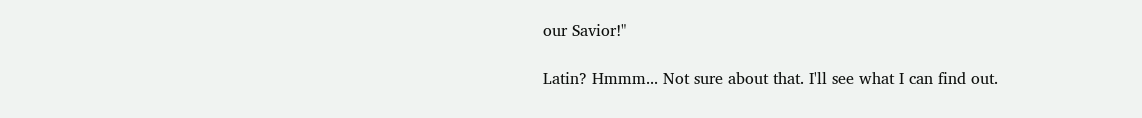our Savior!"

Latin? Hmmm... Not sure about that. I'll see what I can find out.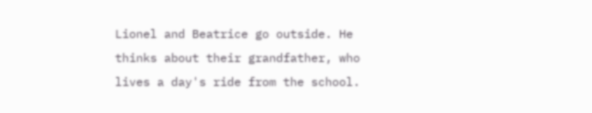Lionel and Beatrice go outside. He thinks about their grandfather, who lives a day's ride from the school.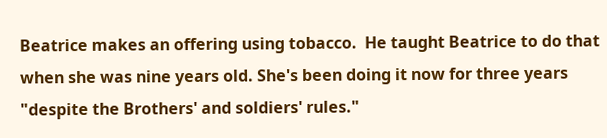Beatrice makes an offering using tobacco.  He taught Beatrice to do that when she was nine years old. She's been doing it now for three years "despite the Brothers' and soldiers' rules."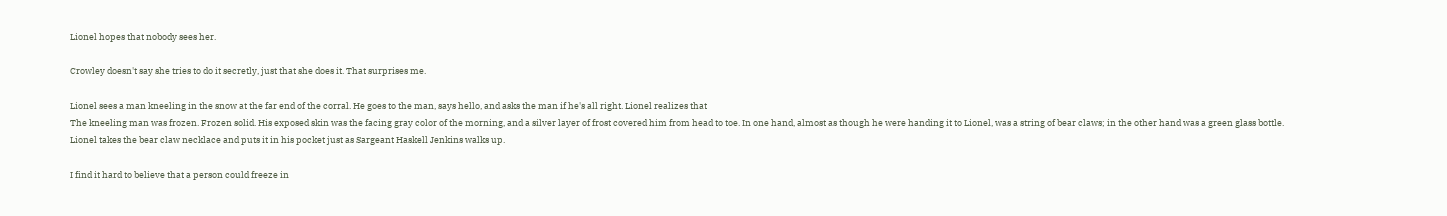Lionel hopes that nobody sees her.

Crowley doesn't say she tries to do it secretly, just that she does it. That surprises me.

Lionel sees a man kneeling in the snow at the far end of the corral. He goes to the man, says hello, and asks the man if he's all right. Lionel realizes that
The kneeling man was frozen. Frozen solid. His exposed skin was the facing gray color of the morning, and a silver layer of frost covered him from head to toe. In one hand, almost as though he were handing it to Lionel, was a string of bear claws; in the other hand was a green glass bottle.
Lionel takes the bear claw necklace and puts it in his pocket just as Sargeant Haskell Jenkins walks up.

I find it hard to believe that a person could freeze in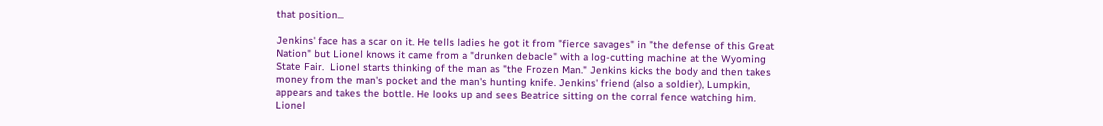that position...

Jenkins' face has a scar on it. He tells ladies he got it from "fierce savages" in "the defense of this Great Nation" but Lionel knows it came from a "drunken debacle" with a log-cutting machine at the Wyoming State Fair.  Lionel starts thinking of the man as "the Frozen Man." Jenkins kicks the body and then takes money from the man's pocket and the man's hunting knife. Jenkins' friend (also a soldier), Lumpkin, appears and takes the bottle. He looks up and sees Beatrice sitting on the corral fence watching him. Lionel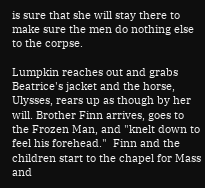is sure that she will stay there to make sure the men do nothing else to the corpse.

Lumpkin reaches out and grabs Beatrice's jacket and the horse, Ulysses, rears up as though by her will. Brother Finn arrives, goes to the Frozen Man, and "knelt down to feel his forehead."  Finn and the children start to the chapel for Mass and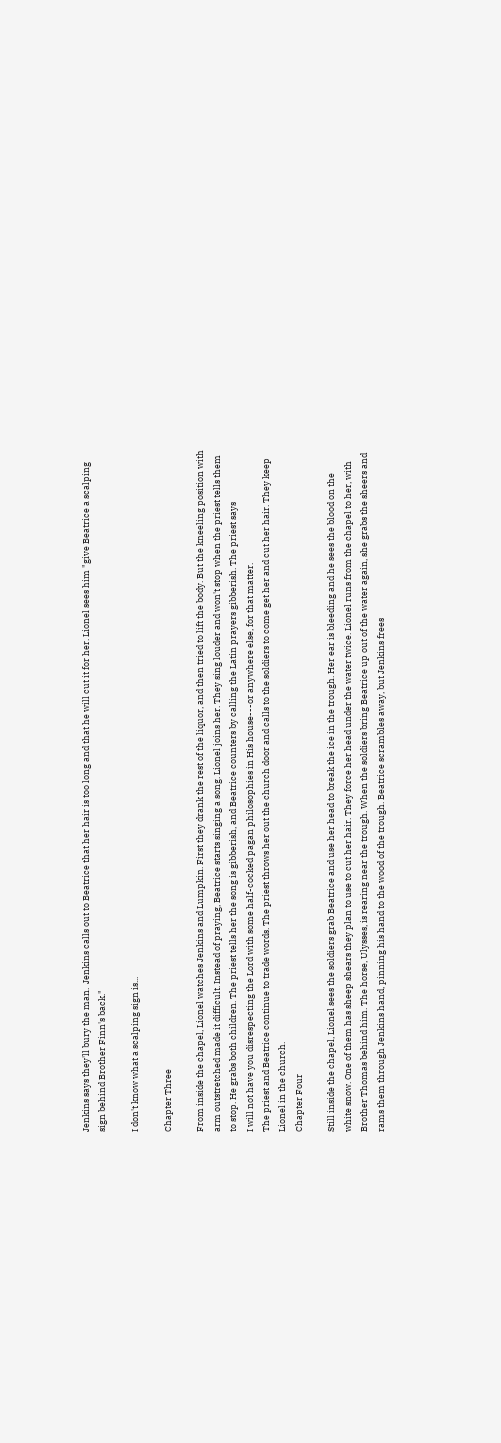Jenkins says they'll bury the man.  Jenkins calls out to Beatrice that her hair is too long and that he will cut it for her. Lionel sees him "give Beatrice a scalping sign behind Brother Finn's back."

I don't know what a scalping sign is...

Chapter Three

From inside the chapel, Lionel watches Jenkins and Lumpkin. First they drank the rest of the liquor, and then tried to lift the body. But the kneeling position with arm outstretched made it difficult. Instead of praying, Beatrice starts singing a song. Lionel joins her. They sing louder and won't stop when the priest tells them to stop. He grabs both children. The priest tells her the song is gibberish, and Beatrice counters by calling the Latin prayers gibberish. The priest says
I will not have you disrespecting the Lord with some half-cocked pagan philosophies in His house---or anywhere else, for that matter.
The priest and Beatrice continue to trade words. The priest throws her out the church door and calls to the soldiers to come get her and cut her hair. They keep Lionel in the church.
Chapter Four

Still inside the chapel, Lionel sees the soldiers grab Beatrice and use her head to break the ice in the trough. Her ear is bleeding and he sees the blood on the white snow. One of them has sheep shears they plan to use to cut her hair. They force her head under the water twice. Lionel runs from the chapel to her, with Brother Thomas behind him. The horse, Ulysses, is rearing near the trough. When the soldiers bring Beatrice up out of the water again, she grabs the sheers and rams them through Jenkins hand, pinning his hand to the wood of the trough. Beatrice scrambles away, but Jenkins frees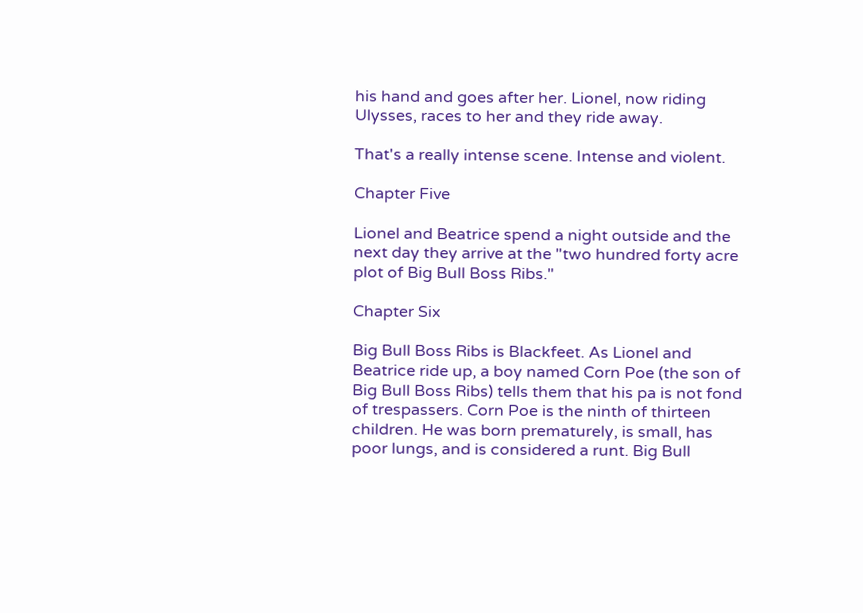his hand and goes after her. Lionel, now riding Ulysses, races to her and they ride away.

That's a really intense scene. Intense and violent.

Chapter Five

Lionel and Beatrice spend a night outside and the next day they arrive at the "two hundred forty acre plot of Big Bull Boss Ribs."

Chapter Six

Big Bull Boss Ribs is Blackfeet. As Lionel and Beatrice ride up, a boy named Corn Poe (the son of Big Bull Boss Ribs) tells them that his pa is not fond of trespassers. Corn Poe is the ninth of thirteen children. He was born prematurely, is small, has poor lungs, and is considered a runt. Big Bull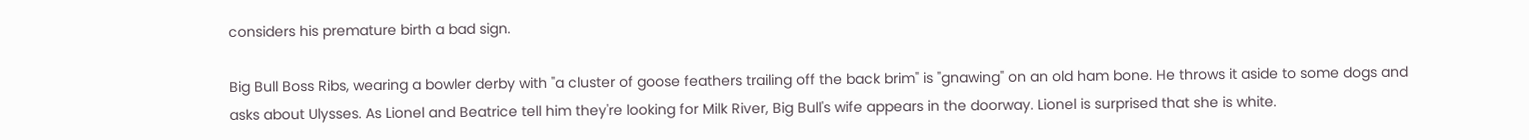considers his premature birth a bad sign.

Big Bull Boss Ribs, wearing a bowler derby with "a cluster of goose feathers trailing off the back brim" is "gnawing" on an old ham bone. He throws it aside to some dogs and asks about Ulysses. As Lionel and Beatrice tell him they're looking for Milk River, Big Bull's wife appears in the doorway. Lionel is surprised that she is white.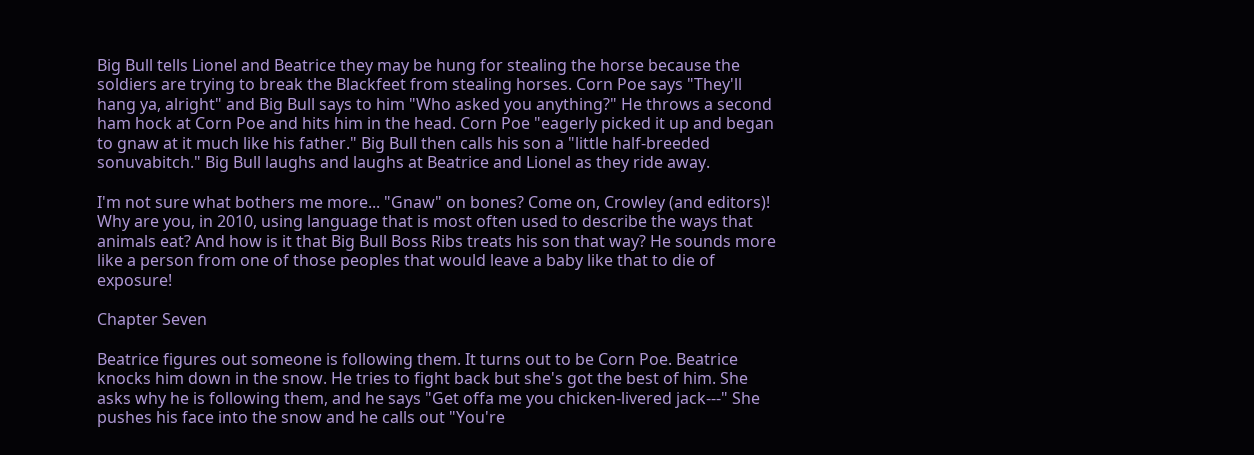Big Bull tells Lionel and Beatrice they may be hung for stealing the horse because the soldiers are trying to break the Blackfeet from stealing horses. Corn Poe says "They'll hang ya, alright" and Big Bull says to him "Who asked you anything?" He throws a second ham hock at Corn Poe and hits him in the head. Corn Poe "eagerly picked it up and began to gnaw at it much like his father." Big Bull then calls his son a "little half-breeded sonuvabitch." Big Bull laughs and laughs at Beatrice and Lionel as they ride away.

I'm not sure what bothers me more... "Gnaw" on bones? Come on, Crowley (and editors)! Why are you, in 2010, using language that is most often used to describe the ways that animals eat? And how is it that Big Bull Boss Ribs treats his son that way? He sounds more like a person from one of those peoples that would leave a baby like that to die of exposure!

Chapter Seven

Beatrice figures out someone is following them. It turns out to be Corn Poe. Beatrice knocks him down in the snow. He tries to fight back but she's got the best of him. She asks why he is following them, and he says "Get offa me you chicken-livered jack---" She pushes his face into the snow and he calls out "You're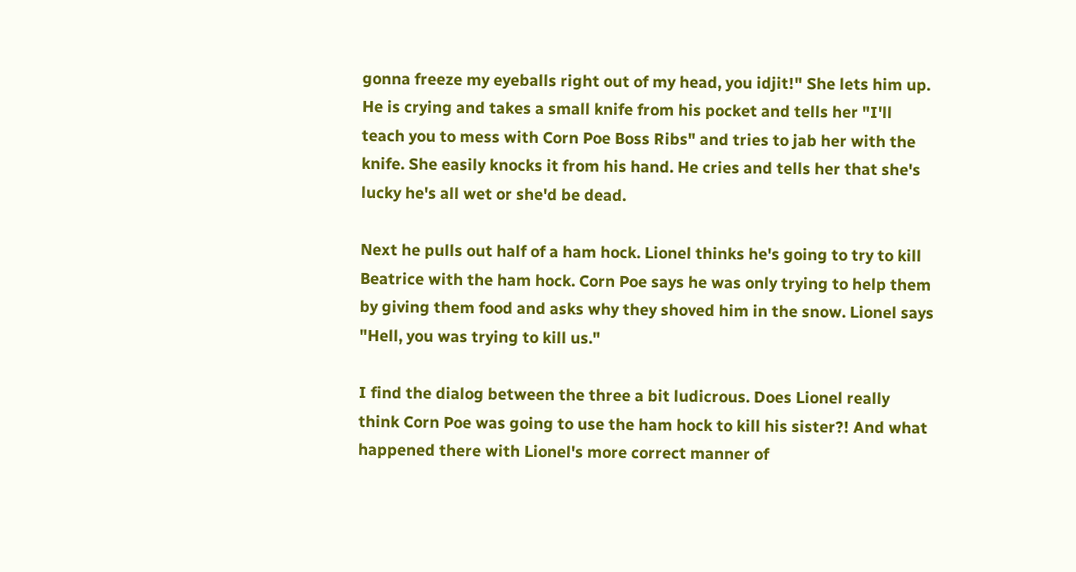gonna freeze my eyeballs right out of my head, you idjit!" She lets him up. He is crying and takes a small knife from his pocket and tells her "I'll teach you to mess with Corn Poe Boss Ribs" and tries to jab her with the knife. She easily knocks it from his hand. He cries and tells her that she's lucky he's all wet or she'd be dead.

Next he pulls out half of a ham hock. Lionel thinks he's going to try to kill Beatrice with the ham hock. Corn Poe says he was only trying to help them by giving them food and asks why they shoved him in the snow. Lionel says "Hell, you was trying to kill us."

I find the dialog between the three a bit ludicrous. Does Lionel really think Corn Poe was going to use the ham hock to kill his sister?! And what happened there with Lionel's more correct manner of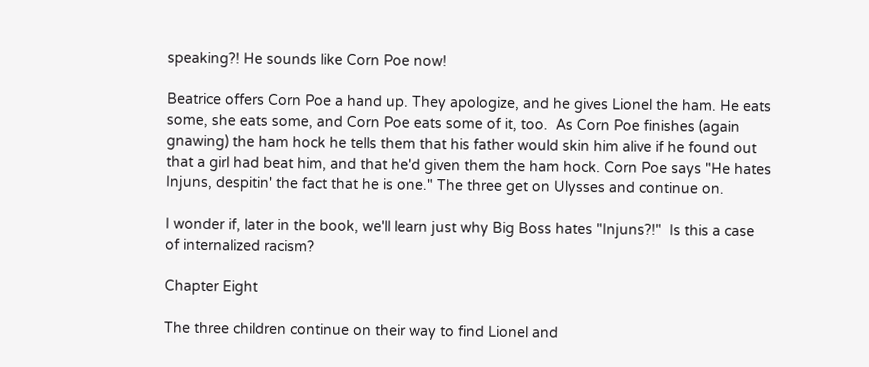speaking?! He sounds like Corn Poe now!

Beatrice offers Corn Poe a hand up. They apologize, and he gives Lionel the ham. He eats some, she eats some, and Corn Poe eats some of it, too.  As Corn Poe finishes (again gnawing) the ham hock he tells them that his father would skin him alive if he found out that a girl had beat him, and that he'd given them the ham hock. Corn Poe says "He hates Injuns, despitin' the fact that he is one." The three get on Ulysses and continue on.

I wonder if, later in the book, we'll learn just why Big Boss hates "Injuns?!"  Is this a case of internalized racism?

Chapter Eight

The three children continue on their way to find Lionel and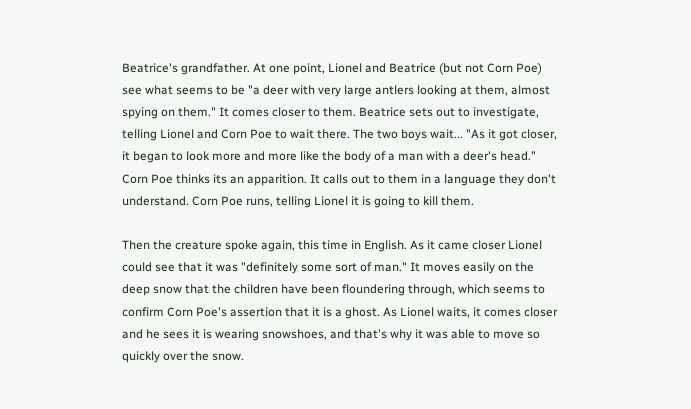Beatrice's grandfather. At one point, Lionel and Beatrice (but not Corn Poe) see what seems to be "a deer with very large antlers looking at them, almost spying on them." It comes closer to them. Beatrice sets out to investigate, telling Lionel and Corn Poe to wait there. The two boys wait... "As it got closer, it began to look more and more like the body of a man with a deer's head." Corn Poe thinks its an apparition. It calls out to them in a language they don't understand. Corn Poe runs, telling Lionel it is going to kill them.

Then the creature spoke again, this time in English. As it came closer Lionel could see that it was "definitely some sort of man." It moves easily on the deep snow that the children have been floundering through, which seems to confirm Corn Poe's assertion that it is a ghost. As Lionel waits, it comes closer and he sees it is wearing snowshoes, and that's why it was able to move so quickly over the snow.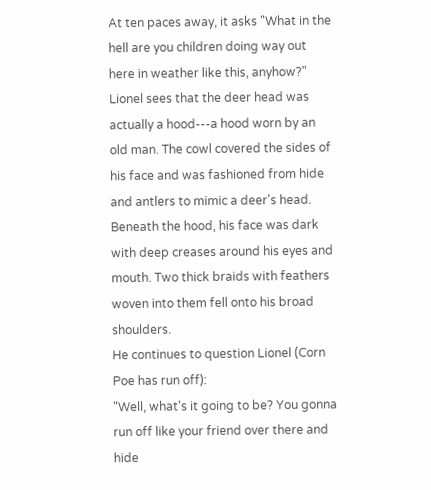At ten paces away, it asks "What in the hell are you children doing way out here in weather like this, anyhow?" Lionel sees that the deer head was actually a hood---a hood worn by an old man. The cowl covered the sides of his face and was fashioned from hide and antlers to mimic a deer's head. Beneath the hood, his face was dark with deep creases around his eyes and mouth. Two thick braids with feathers woven into them fell onto his broad shoulders.
He continues to question Lionel (Corn Poe has run off):
"Well, what's it going to be? You gonna run off like your friend over there and hide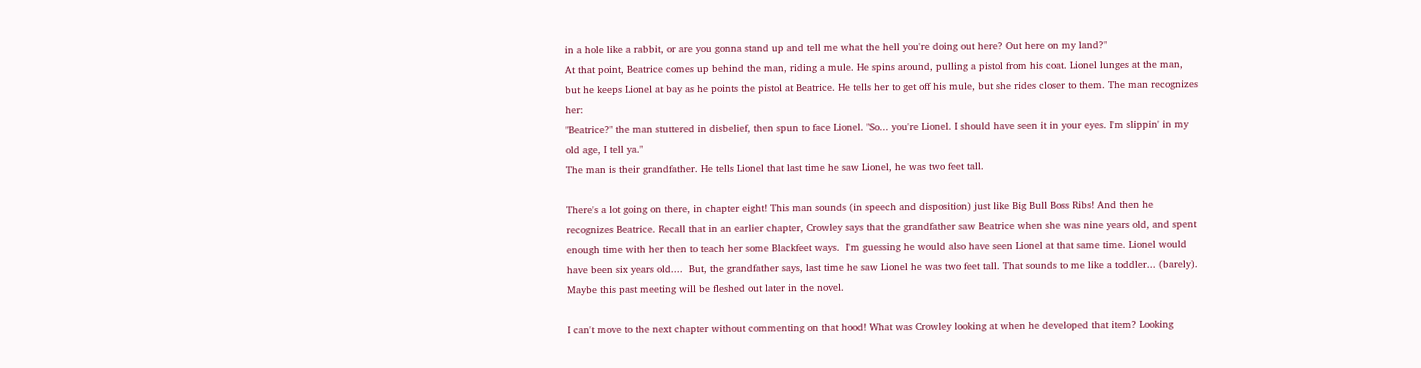in a hole like a rabbit, or are you gonna stand up and tell me what the hell you're doing out here? Out here on my land?"
At that point, Beatrice comes up behind the man, riding a mule. He spins around, pulling a pistol from his coat. Lionel lunges at the man, but he keeps Lionel at bay as he points the pistol at Beatrice. He tells her to get off his mule, but she rides closer to them. The man recognizes her:
"Beatrice?" the man stuttered in disbelief, then spun to face Lionel. "So... you're Lionel. I should have seen it in your eyes. I'm slippin' in my old age, I tell ya."
The man is their grandfather. He tells Lionel that last time he saw Lionel, he was two feet tall.

There's a lot going on there, in chapter eight! This man sounds (in speech and disposition) just like Big Bull Boss Ribs! And then he recognizes Beatrice. Recall that in an earlier chapter, Crowley says that the grandfather saw Beatrice when she was nine years old, and spent enough time with her then to teach her some Blackfeet ways.  I'm guessing he would also have seen Lionel at that same time. Lionel would have been six years old....  But, the grandfather says, last time he saw Lionel he was two feet tall. That sounds to me like a toddler... (barely). Maybe this past meeting will be fleshed out later in the novel.

I can't move to the next chapter without commenting on that hood! What was Crowley looking at when he developed that item? Looking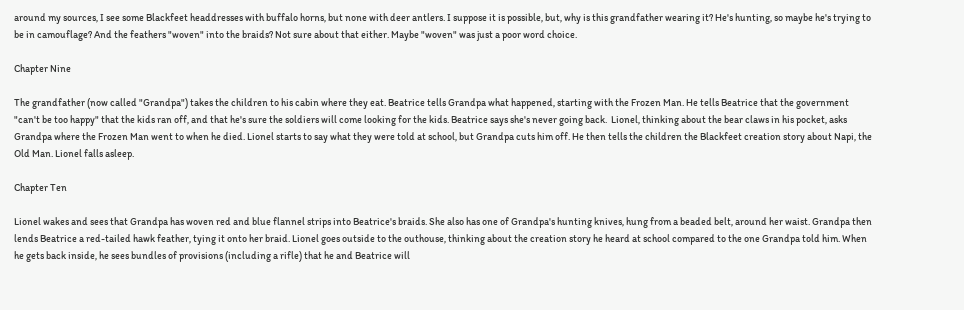around my sources, I see some Blackfeet headdresses with buffalo horns, but none with deer antlers. I suppose it is possible, but, why is this grandfather wearing it? He's hunting, so maybe he's trying to be in camouflage? And the feathers "woven" into the braids? Not sure about that either. Maybe "woven" was just a poor word choice.

Chapter Nine

The grandfather (now called "Grandpa") takes the children to his cabin where they eat. Beatrice tells Grandpa what happened, starting with the Frozen Man. He tells Beatrice that the government "can't be too happy" that the kids ran off, and that he's sure the soldiers will come looking for the kids. Beatrice says she's never going back.  Lionel, thinking about the bear claws in his pocket, asks Grandpa where the Frozen Man went to when he died. Lionel starts to say what they were told at school, but Grandpa cuts him off. He then tells the children the Blackfeet creation story about Napi, the Old Man. Lionel falls asleep.

Chapter Ten

Lionel wakes and sees that Grandpa has woven red and blue flannel strips into Beatrice's braids. She also has one of Grandpa's hunting knives, hung from a beaded belt, around her waist. Grandpa then lends Beatrice a red-tailed hawk feather, tying it onto her braid. Lionel goes outside to the outhouse, thinking about the creation story he heard at school compared to the one Grandpa told him. When he gets back inside, he sees bundles of provisions (including a rifle) that he and Beatrice will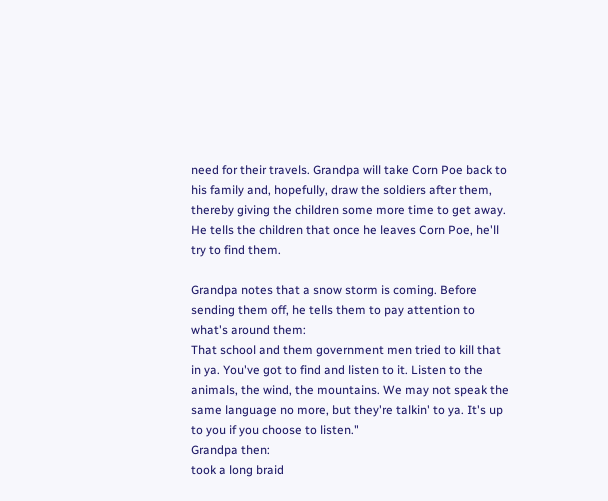need for their travels. Grandpa will take Corn Poe back to his family and, hopefully, draw the soldiers after them, thereby giving the children some more time to get away. He tells the children that once he leaves Corn Poe, he'll try to find them.

Grandpa notes that a snow storm is coming. Before sending them off, he tells them to pay attention to what's around them:
That school and them government men tried to kill that in ya. You've got to find and listen to it. Listen to the animals, the wind, the mountains. We may not speak the same language no more, but they're talkin' to ya. It's up to you if you choose to listen."
Grandpa then:
took a long braid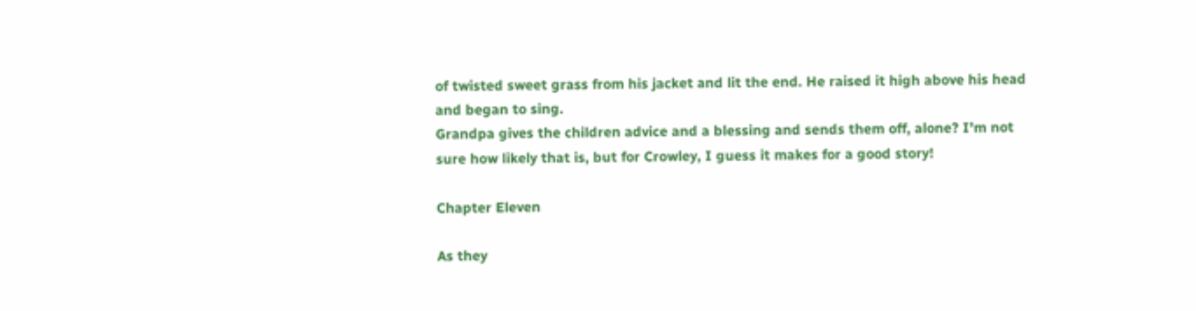of twisted sweet grass from his jacket and lit the end. He raised it high above his head and began to sing.
Grandpa gives the children advice and a blessing and sends them off, alone? I'm not sure how likely that is, but for Crowley, I guess it makes for a good story!

Chapter Eleven

As they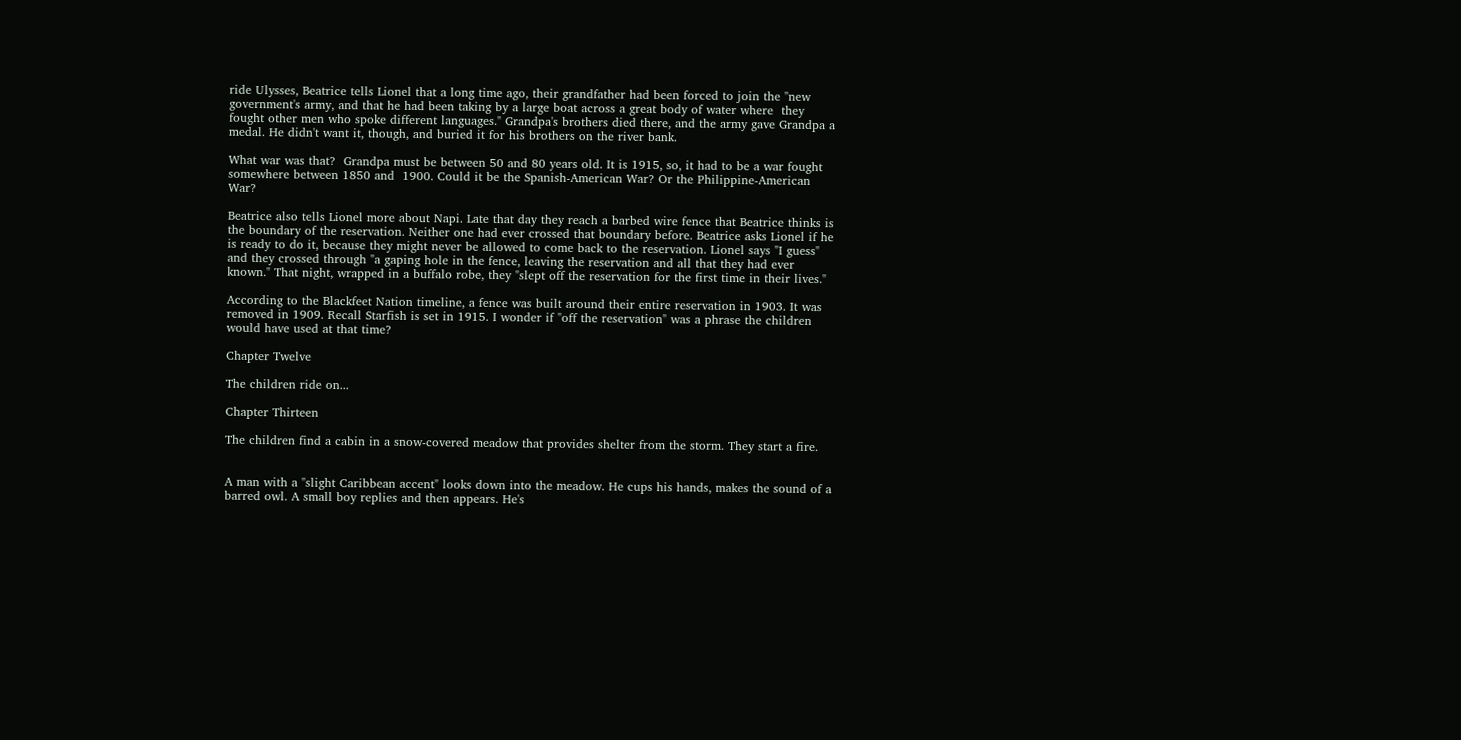ride Ulysses, Beatrice tells Lionel that a long time ago, their grandfather had been forced to join the "new government's army, and that he had been taking by a large boat across a great body of water where  they fought other men who spoke different languages." Grandpa's brothers died there, and the army gave Grandpa a medal. He didn't want it, though, and buried it for his brothers on the river bank.

What war was that?  Grandpa must be between 50 and 80 years old. It is 1915, so, it had to be a war fought somewhere between 1850 and  1900. Could it be the Spanish-American War? Or the Philippine-American War?

Beatrice also tells Lionel more about Napi. Late that day they reach a barbed wire fence that Beatrice thinks is the boundary of the reservation. Neither one had ever crossed that boundary before. Beatrice asks Lionel if he is ready to do it, because they might never be allowed to come back to the reservation. Lionel says "I guess" and they crossed through "a gaping hole in the fence, leaving the reservation and all that they had ever known." That night, wrapped in a buffalo robe, they "slept off the reservation for the first time in their lives."

According to the Blackfeet Nation timeline, a fence was built around their entire reservation in 1903. It was removed in 1909. Recall Starfish is set in 1915. I wonder if "off the reservation" was a phrase the children would have used at that time?

Chapter Twelve

The children ride on...

Chapter Thirteen

The children find a cabin in a snow-covered meadow that provides shelter from the storm. They start a fire.


A man with a "slight Caribbean accent" looks down into the meadow. He cups his hands, makes the sound of a barred owl. A small boy replies and then appears. He's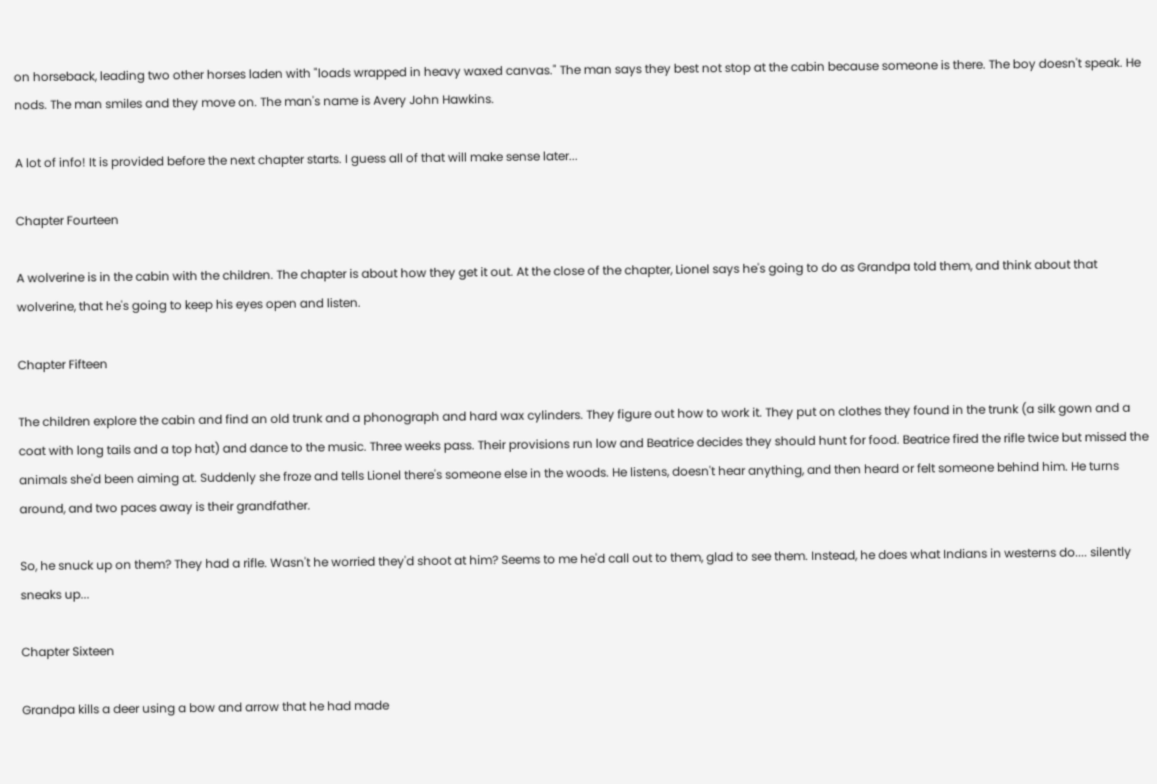on horseback, leading two other horses laden with "loads wrapped in heavy waxed canvas." The man says they best not stop at the cabin because someone is there. The boy doesn't speak. He nods. The man smiles and they move on. The man's name is Avery John Hawkins.

A lot of info! It is provided before the next chapter starts. I guess all of that will make sense later...

Chapter Fourteen

A wolverine is in the cabin with the children. The chapter is about how they get it out. At the close of the chapter, Lionel says he's going to do as Grandpa told them, and think about that wolverine, that he's going to keep his eyes open and listen.

Chapter Fifteen

The children explore the cabin and find an old trunk and a phonograph and hard wax cylinders. They figure out how to work it. They put on clothes they found in the trunk (a silk gown and a coat with long tails and a top hat) and dance to the music. Three weeks pass. Their provisions run low and Beatrice decides they should hunt for food. Beatrice fired the rifle twice but missed the animals she'd been aiming at. Suddenly she froze and tells Lionel there's someone else in the woods. He listens, doesn't hear anything, and then heard or felt someone behind him. He turns around, and two paces away is their grandfather.

So, he snuck up on them? They had a rifle. Wasn't he worried they'd shoot at him? Seems to me he'd call out to them, glad to see them. Instead, he does what Indians in westerns do.... silently sneaks up...

Chapter Sixteen

Grandpa kills a deer using a bow and arrow that he had made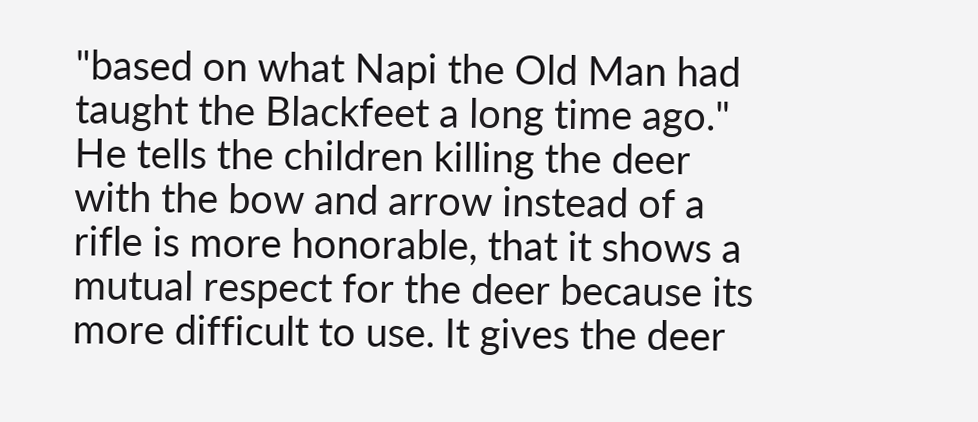"based on what Napi the Old Man had taught the Blackfeet a long time ago." He tells the children killing the deer with the bow and arrow instead of a rifle is more honorable, that it shows a mutual respect for the deer because its more difficult to use. It gives the deer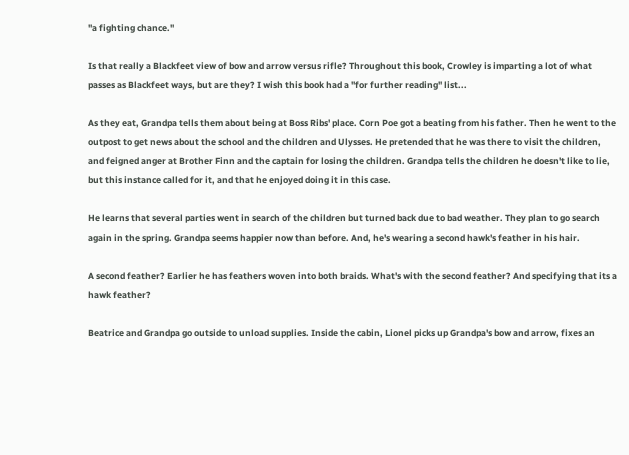"a fighting chance."

Is that really a Blackfeet view of bow and arrow versus rifle? Throughout this book, Crowley is imparting a lot of what passes as Blackfeet ways, but are they? I wish this book had a "for further reading" list...

As they eat, Grandpa tells them about being at Boss Ribs' place. Corn Poe got a beating from his father. Then he went to the outpost to get news about the school and the children and Ulysses. He pretended that he was there to visit the children, and feigned anger at Brother Finn and the captain for losing the children. Grandpa tells the children he doesn't like to lie, but this instance called for it, and that he enjoyed doing it in this case.

He learns that several parties went in search of the children but turned back due to bad weather. They plan to go search again in the spring. Grandpa seems happier now than before. And, he's wearing a second hawk's feather in his hair.

A second feather? Earlier he has feathers woven into both braids. What's with the second feather? And specifying that its a hawk feather?

Beatrice and Grandpa go outside to unload supplies. Inside the cabin, Lionel picks up Grandpa's bow and arrow, fixes an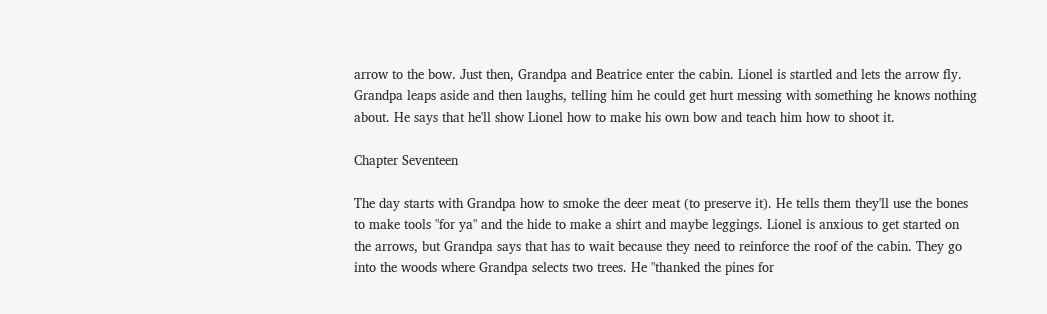arrow to the bow. Just then, Grandpa and Beatrice enter the cabin. Lionel is startled and lets the arrow fly. Grandpa leaps aside and then laughs, telling him he could get hurt messing with something he knows nothing about. He says that he'll show Lionel how to make his own bow and teach him how to shoot it.

Chapter Seventeen

The day starts with Grandpa how to smoke the deer meat (to preserve it). He tells them they'll use the bones to make tools "for ya" and the hide to make a shirt and maybe leggings. Lionel is anxious to get started on the arrows, but Grandpa says that has to wait because they need to reinforce the roof of the cabin. They go into the woods where Grandpa selects two trees. He "thanked the pines for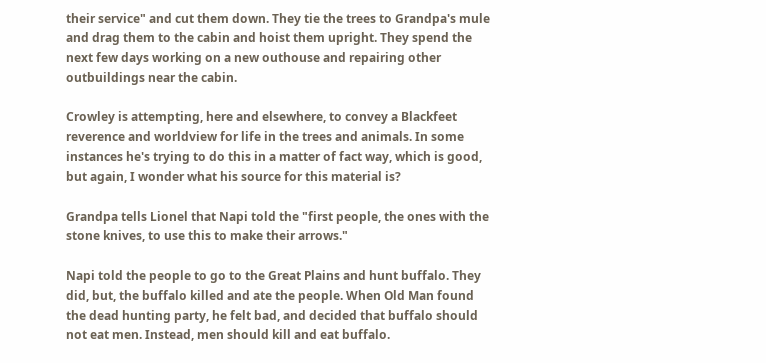their service" and cut them down. They tie the trees to Grandpa's mule and drag them to the cabin and hoist them upright. They spend the next few days working on a new outhouse and repairing other outbuildings near the cabin.

Crowley is attempting, here and elsewhere, to convey a Blackfeet reverence and worldview for life in the trees and animals. In some instances he's trying to do this in a matter of fact way, which is good, but again, I wonder what his source for this material is?

Grandpa tells Lionel that Napi told the "first people, the ones with the stone knives, to use this to make their arrows."

Napi told the people to go to the Great Plains and hunt buffalo. They did, but, the buffalo killed and ate the people. When Old Man found the dead hunting party, he felt bad, and decided that buffalo should not eat men. Instead, men should kill and eat buffalo.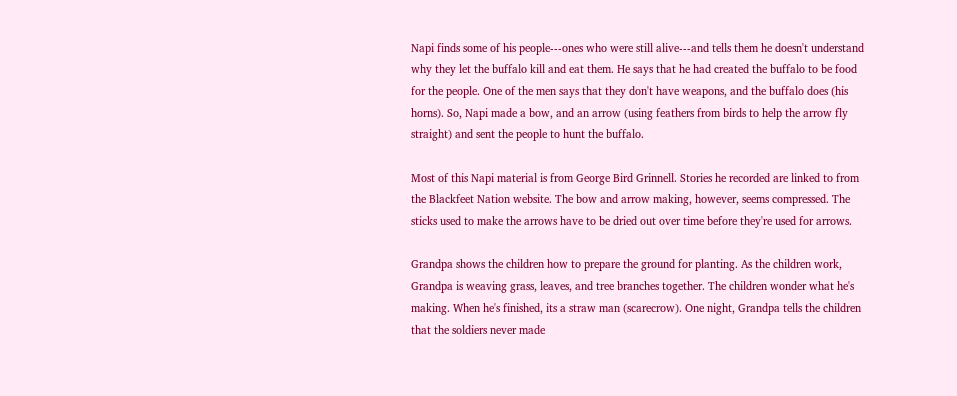Napi finds some of his people---ones who were still alive---and tells them he doesn't understand why they let the buffalo kill and eat them. He says that he had created the buffalo to be food for the people. One of the men says that they don't have weapons, and the buffalo does (his horns). So, Napi made a bow, and an arrow (using feathers from birds to help the arrow fly straight) and sent the people to hunt the buffalo.

Most of this Napi material is from George Bird Grinnell. Stories he recorded are linked to from the Blackfeet Nation website. The bow and arrow making, however, seems compressed. The sticks used to make the arrows have to be dried out over time before they're used for arrows.

Grandpa shows the children how to prepare the ground for planting. As the children work, Grandpa is weaving grass, leaves, and tree branches together. The children wonder what he's making. When he's finished, its a straw man (scarecrow). One night, Grandpa tells the children that the soldiers never made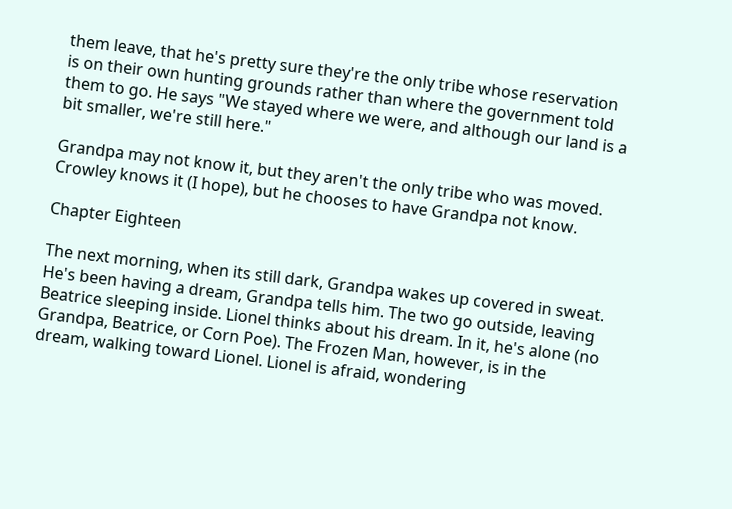them leave, that he's pretty sure they're the only tribe whose reservation is on their own hunting grounds rather than where the government told them to go. He says "We stayed where we were, and although our land is a bit smaller, we're still here."

Grandpa may not know it, but they aren't the only tribe who was moved. Crowley knows it (I hope), but he chooses to have Grandpa not know.

Chapter Eighteen

The next morning, when its still dark, Grandpa wakes up covered in sweat. He's been having a dream, Grandpa tells him. The two go outside, leaving Beatrice sleeping inside. Lionel thinks about his dream. In it, he's alone (no Grandpa, Beatrice, or Corn Poe). The Frozen Man, however, is in the dream, walking toward Lionel. Lionel is afraid, wondering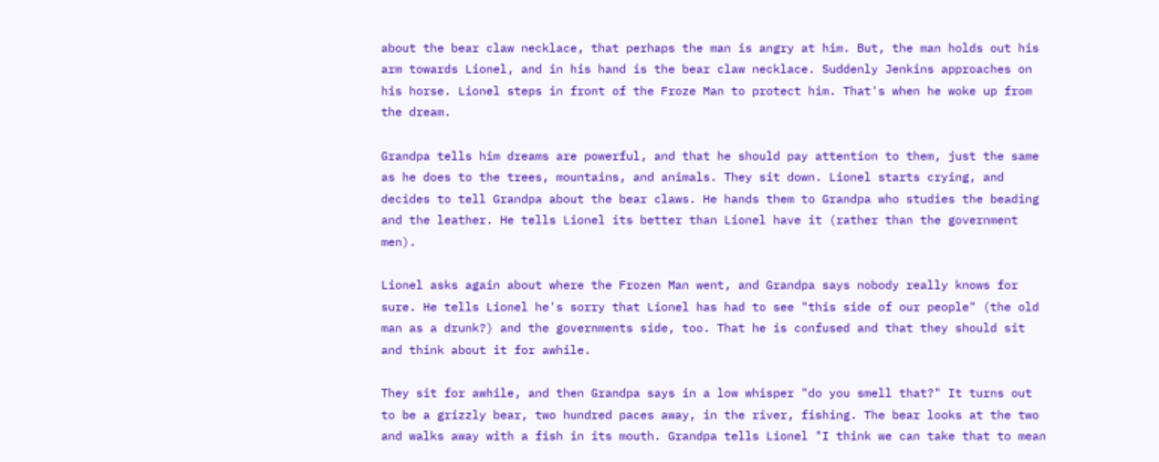about the bear claw necklace, that perhaps the man is angry at him. But, the man holds out his arm towards Lionel, and in his hand is the bear claw necklace. Suddenly Jenkins approaches on his horse. Lionel steps in front of the Froze Man to protect him. That's when he woke up from the dream.

Grandpa tells him dreams are powerful, and that he should pay attention to them, just the same as he does to the trees, mountains, and animals. They sit down. Lionel starts crying, and decides to tell Grandpa about the bear claws. He hands them to Grandpa who studies the beading and the leather. He tells Lionel its better than Lionel have it (rather than the government men).

Lionel asks again about where the Frozen Man went, and Grandpa says nobody really knows for sure. He tells Lionel he's sorry that Lionel has had to see "this side of our people" (the old man as a drunk?) and the governments side, too. That he is confused and that they should sit and think about it for awhile.

They sit for awhile, and then Grandpa says in a low whisper "do you smell that?" It turns out to be a grizzly bear, two hundred paces away, in the river, fishing. The bear looks at the two and walks away with a fish in its mouth. Grandpa tells Lionel "I think we can take that to mean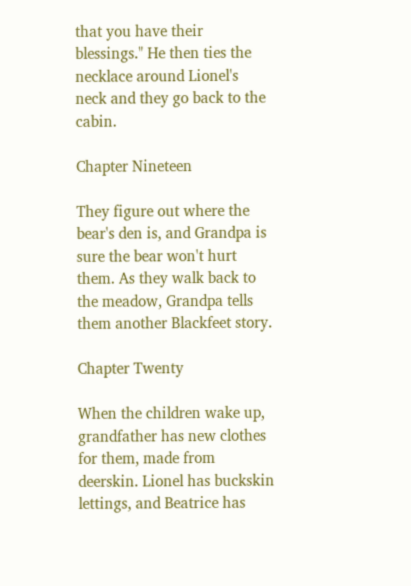that you have their blessings." He then ties the necklace around Lionel's neck and they go back to the cabin.

Chapter Nineteen

They figure out where the bear's den is, and Grandpa is sure the bear won't hurt them. As they walk back to the meadow, Grandpa tells them another Blackfeet story.

Chapter Twenty

When the children wake up, grandfather has new clothes for them, made from deerskin. Lionel has buckskin lettings, and Beatrice has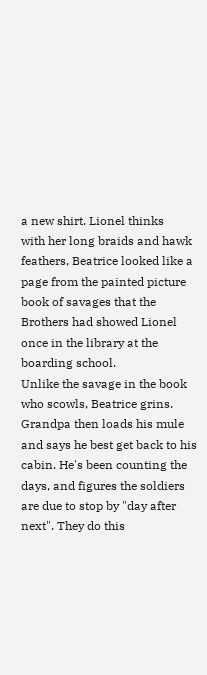a new shirt. Lionel thinks
with her long braids and hawk feathers, Beatrice looked like a page from the painted picture book of savages that the Brothers had showed Lionel once in the library at the boarding school.
Unlike the savage in the book who scowls, Beatrice grins. Grandpa then loads his mule and says he best get back to his cabin. He's been counting the days, and figures the soldiers are due to stop by "day after next". They do this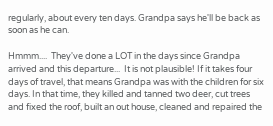regularly, about every ten days. Grandpa says he'll be back as soon as he can.

Hmmm....  They've done a LOT in the days since Grandpa arrived and this departure...  It is not plausible! If it takes four days of travel, that means Grandpa was with the children for six days. In that time, they killed and tanned two deer, cut trees and fixed the roof, built an out house, cleaned and repaired the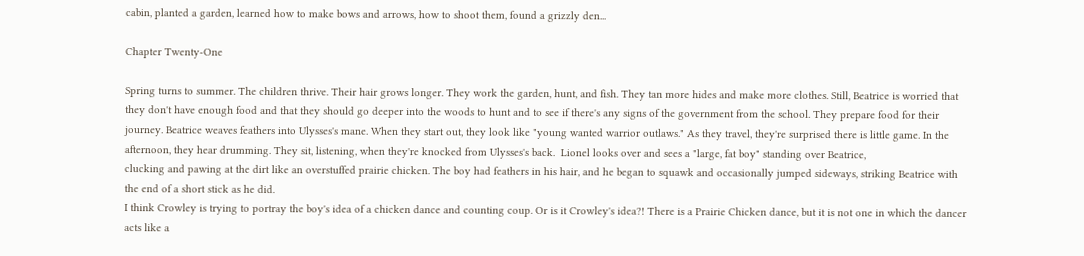cabin, planted a garden, learned how to make bows and arrows, how to shoot them, found a grizzly den...

Chapter Twenty-One

Spring turns to summer. The children thrive. Their hair grows longer. They work the garden, hunt, and fish. They tan more hides and make more clothes. Still, Beatrice is worried that they don't have enough food and that they should go deeper into the woods to hunt and to see if there's any signs of the government from the school. They prepare food for their journey. Beatrice weaves feathers into Ulysses's mane. When they start out, they look like "young wanted warrior outlaws." As they travel, they're surprised there is little game. In the afternoon, they hear drumming. They sit, listening, when they're knocked from Ulysses's back.  Lionel looks over and sees a "large, fat boy" standing over Beatrice,
clucking and pawing at the dirt like an overstuffed prairie chicken. The boy had feathers in his hair, and he began to squawk and occasionally jumped sideways, striking Beatrice with the end of a short stick as he did.
I think Crowley is trying to portray the boy's idea of a chicken dance and counting coup. Or is it Crowley's idea?! There is a Prairie Chicken dance, but it is not one in which the dancer acts like a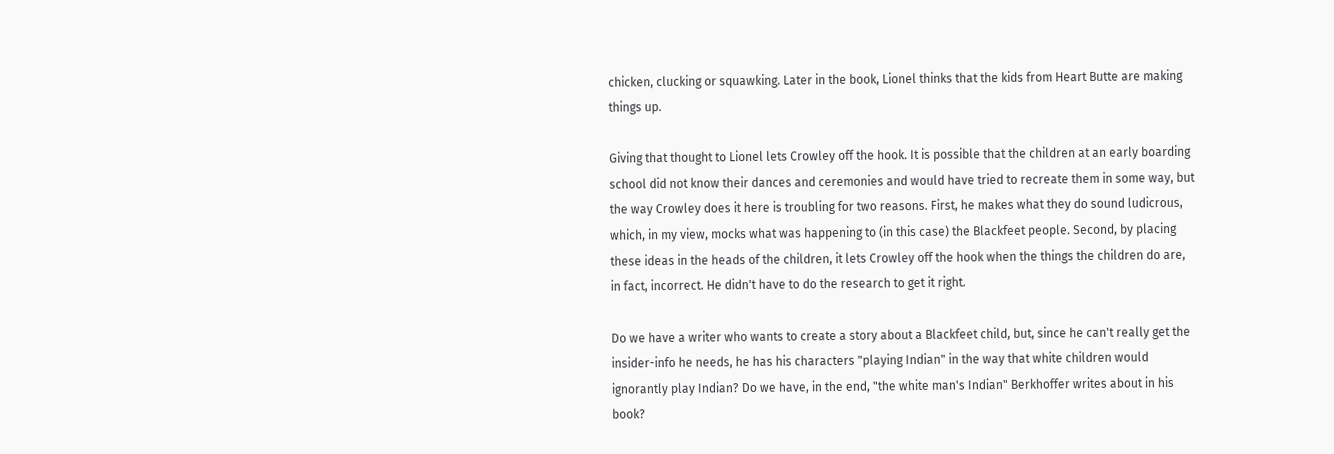chicken, clucking or squawking. Later in the book, Lionel thinks that the kids from Heart Butte are making things up.

Giving that thought to Lionel lets Crowley off the hook. It is possible that the children at an early boarding school did not know their dances and ceremonies and would have tried to recreate them in some way, but the way Crowley does it here is troubling for two reasons. First, he makes what they do sound ludicrous, which, in my view, mocks what was happening to (in this case) the Blackfeet people. Second, by placing these ideas in the heads of the children, it lets Crowley off the hook when the things the children do are, in fact, incorrect. He didn't have to do the research to get it right.

Do we have a writer who wants to create a story about a Blackfeet child, but, since he can't really get the insider-info he needs, he has his characters "playing Indian" in the way that white children would ignorantly play Indian? Do we have, in the end, "the white man's Indian" Berkhoffer writes about in his book?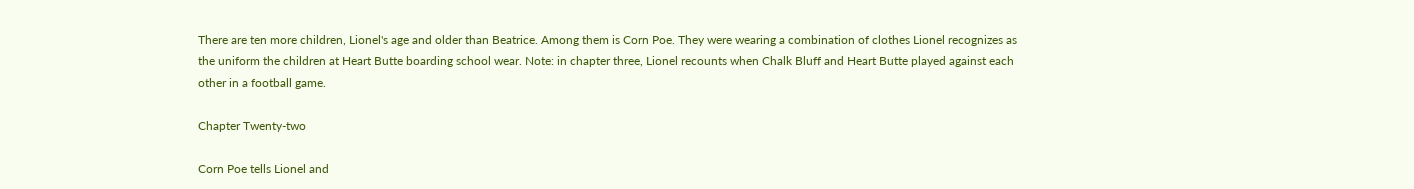There are ten more children, Lionel's age and older than Beatrice. Among them is Corn Poe. They were wearing a combination of clothes Lionel recognizes as the uniform the children at Heart Butte boarding school wear. Note: in chapter three, Lionel recounts when Chalk Bluff and Heart Butte played against each other in a football game.

Chapter Twenty-two

Corn Poe tells Lionel and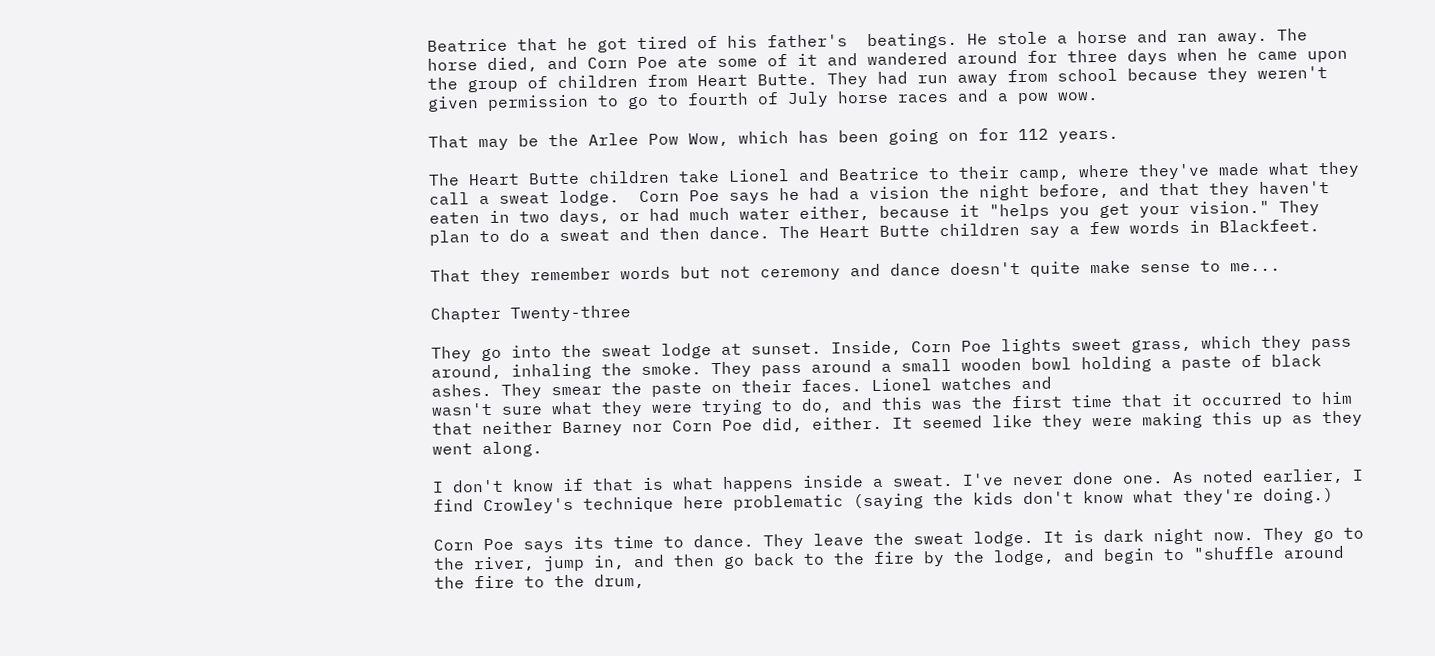Beatrice that he got tired of his father's  beatings. He stole a horse and ran away. The horse died, and Corn Poe ate some of it and wandered around for three days when he came upon the group of children from Heart Butte. They had run away from school because they weren't given permission to go to fourth of July horse races and a pow wow.

That may be the Arlee Pow Wow, which has been going on for 112 years.

The Heart Butte children take Lionel and Beatrice to their camp, where they've made what they call a sweat lodge.  Corn Poe says he had a vision the night before, and that they haven't eaten in two days, or had much water either, because it "helps you get your vision." They plan to do a sweat and then dance. The Heart Butte children say a few words in Blackfeet.

That they remember words but not ceremony and dance doesn't quite make sense to me...

Chapter Twenty-three

They go into the sweat lodge at sunset. Inside, Corn Poe lights sweet grass, which they pass around, inhaling the smoke. They pass around a small wooden bowl holding a paste of black ashes. They smear the paste on their faces. Lionel watches and
wasn't sure what they were trying to do, and this was the first time that it occurred to him that neither Barney nor Corn Poe did, either. It seemed like they were making this up as they went along.

I don't know if that is what happens inside a sweat. I've never done one. As noted earlier, I find Crowley's technique here problematic (saying the kids don't know what they're doing.)

Corn Poe says its time to dance. They leave the sweat lodge. It is dark night now. They go to the river, jump in, and then go back to the fire by the lodge, and begin to "shuffle around the fire to the drum,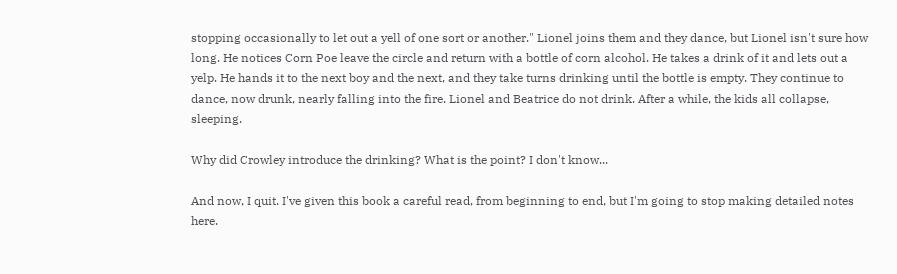stopping occasionally to let out a yell of one sort or another." Lionel joins them and they dance, but Lionel isn't sure how long. He notices Corn Poe leave the circle and return with a bottle of corn alcohol. He takes a drink of it and lets out a yelp. He hands it to the next boy and the next, and they take turns drinking until the bottle is empty. They continue to dance, now drunk, nearly falling into the fire. Lionel and Beatrice do not drink. After a while, the kids all collapse, sleeping.

Why did Crowley introduce the drinking? What is the point? I don't know...

And now, I quit. I've given this book a careful read, from beginning to end, but I'm going to stop making detailed notes here.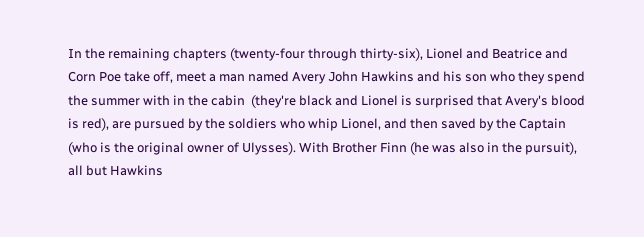In the remaining chapters (twenty-four through thirty-six), Lionel and Beatrice and Corn Poe take off, meet a man named Avery John Hawkins and his son who they spend the summer with in the cabin  (they're black and Lionel is surprised that Avery's blood is red), are pursued by the soldiers who whip Lionel, and then saved by the Captain (who is the original owner of Ulysses). With Brother Finn (he was also in the pursuit), all but Hawkins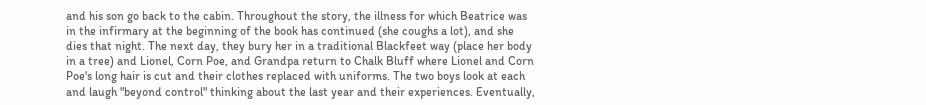and his son go back to the cabin. Throughout the story, the illness for which Beatrice was in the infirmary at the beginning of the book has continued (she coughs a lot), and she dies that night. The next day, they bury her in a traditional Blackfeet way (place her body in a tree) and Lionel, Corn Poe, and Grandpa return to Chalk Bluff where Lionel and Corn Poe's long hair is cut and their clothes replaced with uniforms. The two boys look at each and laugh "beyond control" thinking about the last year and their experiences. Eventually,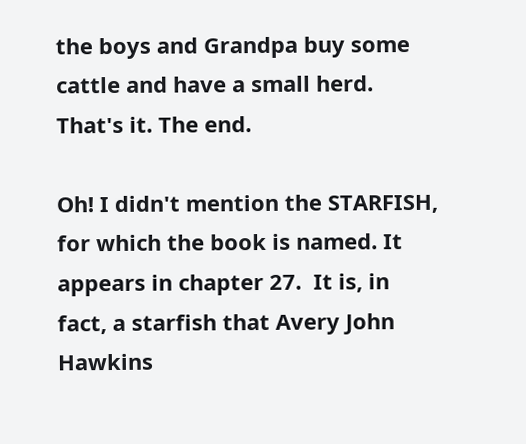the boys and Grandpa buy some cattle and have a small herd. That's it. The end.

Oh! I didn't mention the STARFISH, for which the book is named. It appears in chapter 27.  It is, in fact, a starfish that Avery John Hawkins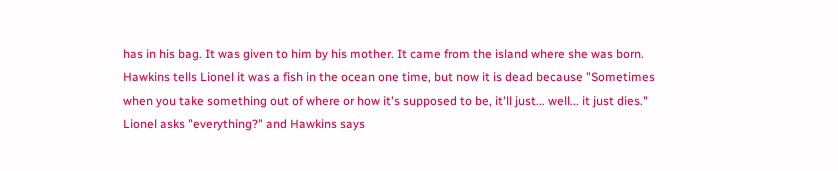has in his bag. It was given to him by his mother. It came from the island where she was born. Hawkins tells Lionel it was a fish in the ocean one time, but now it is dead because "Sometimes when you take something out of where or how it's supposed to be, it'll just... well... it just dies." Lionel asks "everything?" and Hawkins says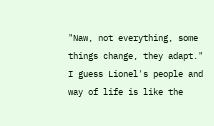"Naw, not everything, some things change, they adapt." I guess Lionel's people and way of life is like the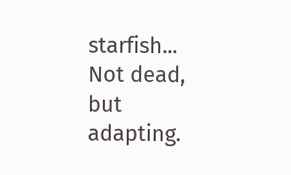starfish... Not dead, but adapting.